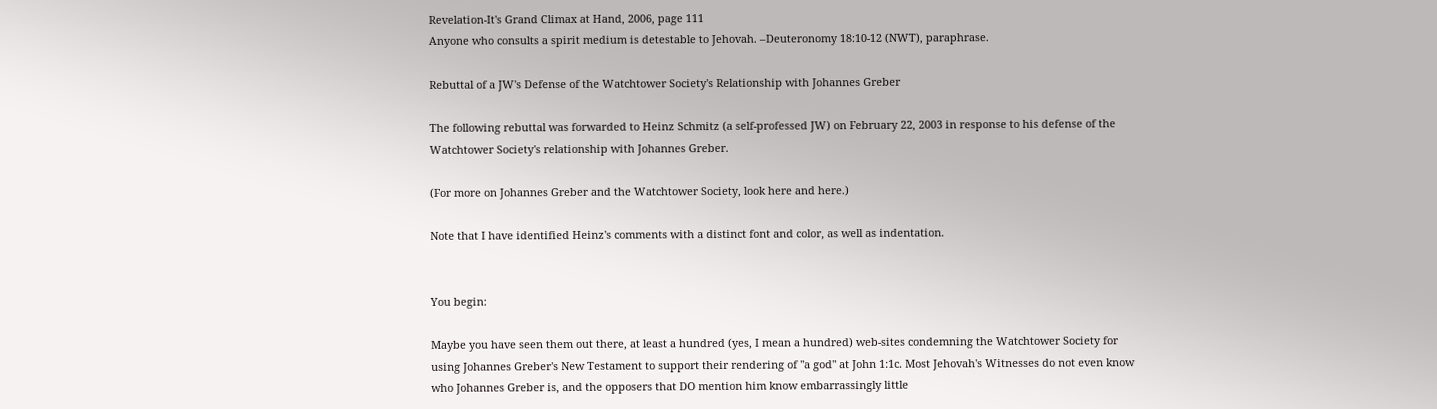Revelation-It's Grand Climax at Hand, 2006, page 111
Anyone who consults a spirit medium is detestable to Jehovah. –Deuteronomy 18:10-12 (NWT), paraphrase.

Rebuttal of a JW's Defense of the Watchtower Society's Relationship with Johannes Greber

The following rebuttal was forwarded to Heinz Schmitz (a self-professed JW) on February 22, 2003 in response to his defense of the Watchtower Society's relationship with Johannes Greber.

(For more on Johannes Greber and the Watchtower Society, look here and here.)

Note that I have identified Heinz's comments with a distinct font and color, as well as indentation.


You begin:

Maybe you have seen them out there, at least a hundred (yes, I mean a hundred) web-sites condemning the Watchtower Society for using Johannes Greber's New Testament to support their rendering of "a god" at John 1:1c. Most Jehovah's Witnesses do not even know who Johannes Greber is, and the opposers that DO mention him know embarrassingly little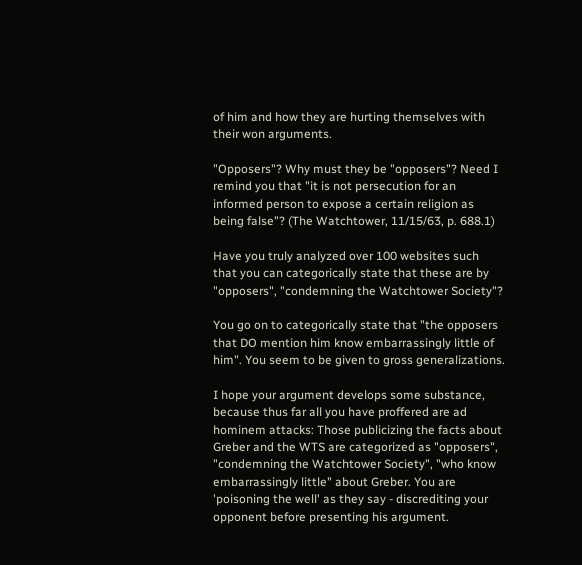of him and how they are hurting themselves with their won arguments.

"Opposers"? Why must they be "opposers"? Need I remind you that "it is not persecution for an informed person to expose a certain religion as being false"? (The Watchtower, 11/15/63, p. 688.1)

Have you truly analyzed over 100 websites such that you can categorically state that these are by "opposers", "condemning the Watchtower Society"?

You go on to categorically state that "the opposers that DO mention him know embarrassingly little of him". You seem to be given to gross generalizations.

I hope your argument develops some substance, because thus far all you have proffered are ad hominem attacks: Those publicizing the facts about Greber and the WTS are categorized as "opposers", "condemning the Watchtower Society", "who know embarrassingly little" about Greber. You are 'poisoning the well' as they say - discrediting your opponent before presenting his argument.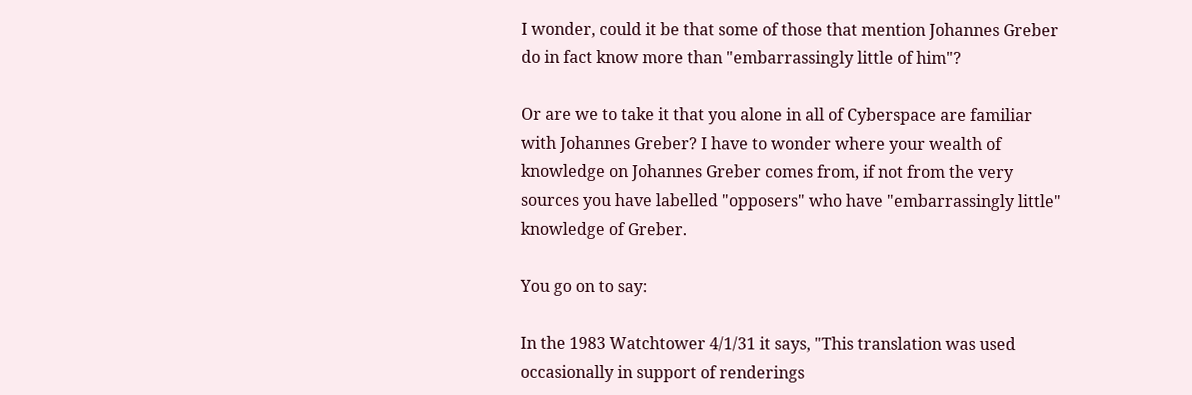I wonder, could it be that some of those that mention Johannes Greber do in fact know more than "embarrassingly little of him"?

Or are we to take it that you alone in all of Cyberspace are familiar with Johannes Greber? I have to wonder where your wealth of knowledge on Johannes Greber comes from, if not from the very sources you have labelled "opposers" who have "embarrassingly little" knowledge of Greber.

You go on to say:

In the 1983 Watchtower 4/1/31 it says, "This translation was used occasionally in support of renderings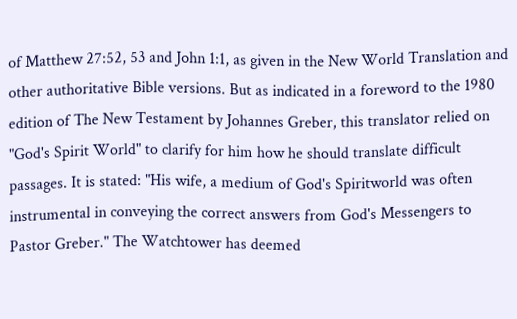of Matthew 27:52, 53 and John 1:1, as given in the New World Translation and other authoritative Bible versions. But as indicated in a foreword to the 1980 edition of The New Testament by Johannes Greber, this translator relied on "God's Spirit World" to clarify for him how he should translate difficult passages. It is stated: "His wife, a medium of God's Spiritworld was often instrumental in conveying the correct answers from God's Messengers to Pastor Greber." The Watchtower has deemed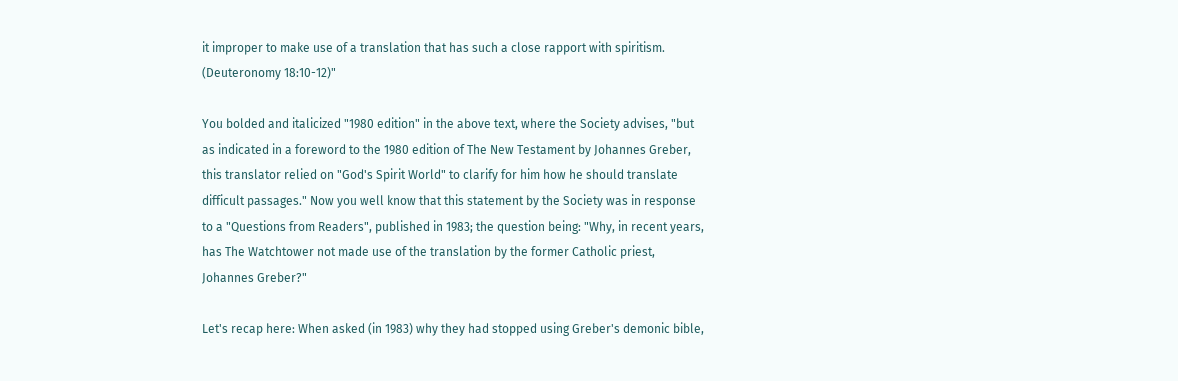it improper to make use of a translation that has such a close rapport with spiritism. (Deuteronomy 18:10-12)"

You bolded and italicized "1980 edition" in the above text, where the Society advises, "but as indicated in a foreword to the 1980 edition of The New Testament by Johannes Greber, this translator relied on "God's Spirit World" to clarify for him how he should translate difficult passages." Now you well know that this statement by the Society was in response to a "Questions from Readers", published in 1983; the question being: "Why, in recent years, has The Watchtower not made use of the translation by the former Catholic priest, Johannes Greber?"

Let's recap here: When asked (in 1983) why they had stopped using Greber's demonic bible,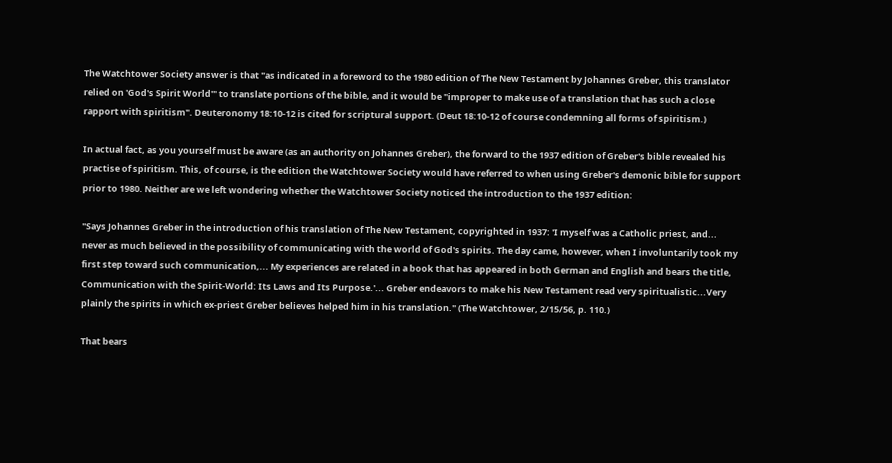The Watchtower Society answer is that "as indicated in a foreword to the 1980 edition of The New Testament by Johannes Greber, this translator relied on 'God's Spirit World'" to translate portions of the bible, and it would be "improper to make use of a translation that has such a close rapport with spiritism". Deuteronomy 18:10-12 is cited for scriptural support. (Deut 18:10-12 of course condemning all forms of spiritism.)

In actual fact, as you yourself must be aware (as an authority on Johannes Greber), the forward to the 1937 edition of Greber's bible revealed his practise of spiritism. This, of course, is the edition the Watchtower Society would have referred to when using Greber's demonic bible for support prior to 1980. Neither are we left wondering whether the Watchtower Society noticed the introduction to the 1937 edition:

"Says Johannes Greber in the introduction of his translation of The New Testament, copyrighted in 1937: 'I myself was a Catholic priest, and... never as much believed in the possibility of communicating with the world of God's spirits. The day came, however, when I involuntarily took my first step toward such communication,... My experiences are related in a book that has appeared in both German and English and bears the title, Communication with the Spirit-World: Its Laws and Its Purpose.'... Greber endeavors to make his New Testament read very spiritualistic...Very plainly the spirits in which ex-priest Greber believes helped him in his translation." (The Watchtower, 2/15/56, p. 110.)

That bears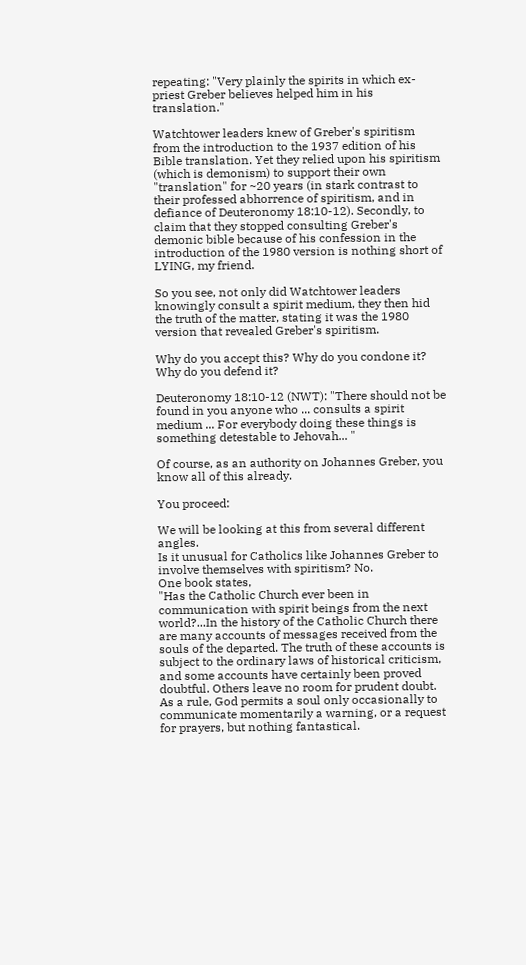repeating: "Very plainly the spirits in which ex-priest Greber believes helped him in his translation."

Watchtower leaders knew of Greber's spiritism from the introduction to the 1937 edition of his Bible translation. Yet they relied upon his spiritism (which is demonism) to support their own "translation" for ~20 years (in stark contrast to their professed abhorrence of spiritism, and in defiance of Deuteronomy 18:10-12). Secondly, to claim that they stopped consulting Greber's demonic bible because of his confession in the introduction of the 1980 version is nothing short of LYING, my friend.

So you see, not only did Watchtower leaders knowingly consult a spirit medium, they then hid the truth of the matter, stating it was the 1980 version that revealed Greber's spiritism.

Why do you accept this? Why do you condone it? Why do you defend it?

Deuteronomy 18:10-12 (NWT): "There should not be found in you anyone who ... consults a spirit medium ... For everybody doing these things is something detestable to Jehovah... "

Of course, as an authority on Johannes Greber, you know all of this already.

You proceed:

We will be looking at this from several different angles.
Is it unusual for Catholics like Johannes Greber to involve themselves with spiritism? No.
One book states,
"Has the Catholic Church ever been in communication with spirit beings from the next world?...In the history of the Catholic Church there are many accounts of messages received from the souls of the departed. The truth of these accounts is subject to the ordinary laws of historical criticism, and some accounts have certainly been proved doubtful. Others leave no room for prudent doubt. As a rule, God permits a soul only occasionally to communicate momentarily a warning, or a request for prayers, but nothing fantastical.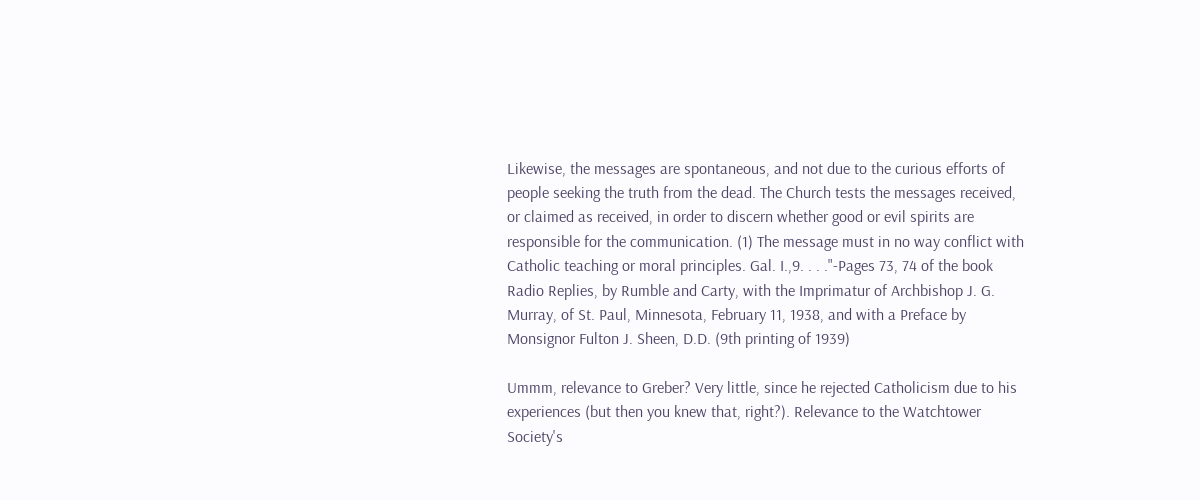Likewise, the messages are spontaneous, and not due to the curious efforts of people seeking the truth from the dead. The Church tests the messages received, or claimed as received, in order to discern whether good or evil spirits are responsible for the communication. (1) The message must in no way conflict with Catholic teaching or moral principles. Gal. I.,9. . . ."-Pages 73, 74 of the book Radio Replies, by Rumble and Carty, with the Imprimatur of Archbishop J. G. Murray, of St. Paul, Minnesota, February 11, 1938, and with a Preface by Monsignor Fulton J. Sheen, D.D. (9th printing of 1939)

Ummm, relevance to Greber? Very little, since he rejected Catholicism due to his experiences (but then you knew that, right?). Relevance to the Watchtower Society's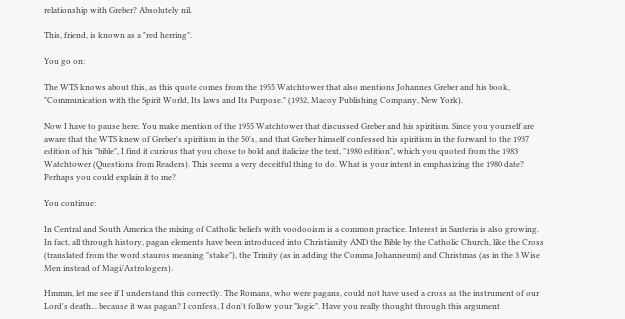relationship with Greber? Absolutely nil.

This, friend, is known as a "red herring".

You go on:

The WTS knows about this, as this quote comes from the 1955 Watchtower that also mentions Johannes Greber and his book, "Communication with the Spirit World, Its laws and Its Purpose." (1932, Macoy Publishing Company, New York).

Now I have to pause here. You make mention of the 1955 Watchtower that discussed Greber and his spiritism. Since you yourself are aware that the WTS knew of Greber's spiritism in the 50's, and that Greber himself confessed his spiritism in the forward to the 1937 edition of his "bible", I find it curious that you chose to bold and italicize the text, "1980 edition", which you quoted from the 1983 Watchtower (Questions from Readers). This seems a very deceitful thing to do. What is your intent in emphasizing the 1980 date? Perhaps you could explain it to me?

You continue:

In Central and South America the mixing of Catholic beliefs with voodooism is a common practice. Interest in Santeria is also growing. In fact, all through history, pagan elements have been introduced into Christianity AND the Bible by the Catholic Church, like the Cross (translated from the word stauros meaning "stake"), the Trinity (as in adding the Comma Johanneum) and Christmas (as in the 3 Wise Men instead of Magi/Astrologers).

Hmmm, let me see if I understand this correctly. The Romans, who were pagans, could not have used a cross as the instrument of our Lord's death... because it was pagan? I confess, I don't follow your "logic". Have you really thought through this argument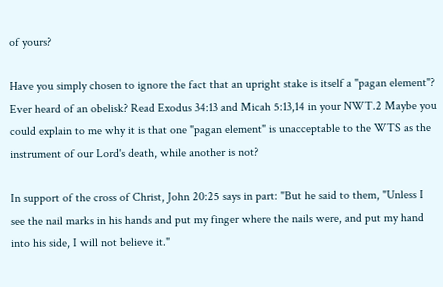of yours?

Have you simply chosen to ignore the fact that an upright stake is itself a "pagan element"? Ever heard of an obelisk? Read Exodus 34:13 and Micah 5:13,14 in your NWT.2 Maybe you could explain to me why it is that one "pagan element" is unacceptable to the WTS as the instrument of our Lord's death, while another is not?

In support of the cross of Christ, John 20:25 says in part: "But he said to them, "Unless I see the nail marks in his hands and put my finger where the nails were, and put my hand into his side, I will not believe it."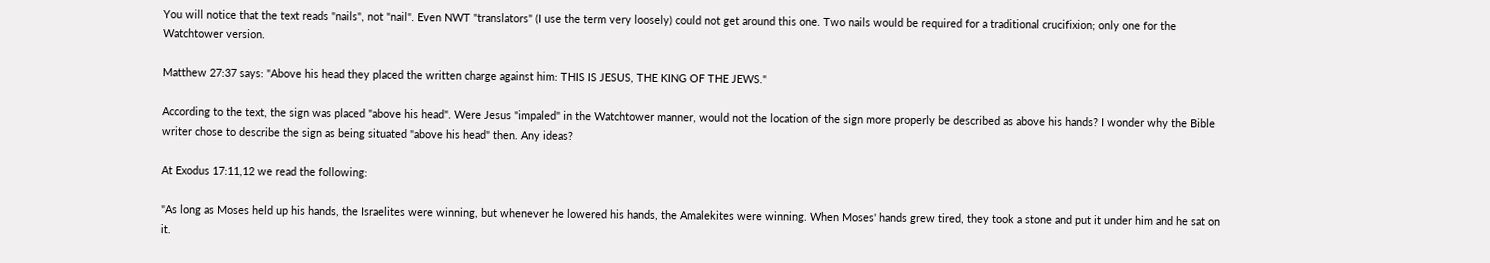You will notice that the text reads "nails", not "nail". Even NWT "translators" (I use the term very loosely) could not get around this one. Two nails would be required for a traditional crucifixion; only one for the Watchtower version.

Matthew 27:37 says: "Above his head they placed the written charge against him: THIS IS JESUS, THE KING OF THE JEWS."

According to the text, the sign was placed "above his head". Were Jesus "impaled" in the Watchtower manner, would not the location of the sign more properly be described as above his hands? I wonder why the Bible writer chose to describe the sign as being situated "above his head" then. Any ideas?

At Exodus 17:11,12 we read the following:

"As long as Moses held up his hands, the Israelites were winning, but whenever he lowered his hands, the Amalekites were winning. When Moses' hands grew tired, they took a stone and put it under him and he sat on it.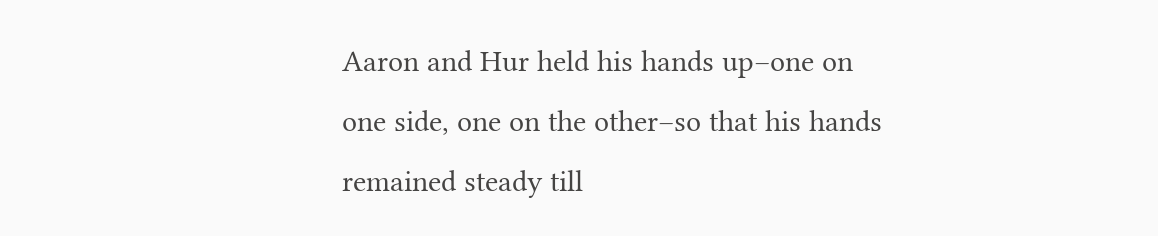Aaron and Hur held his hands up–one on one side, one on the other–so that his hands remained steady till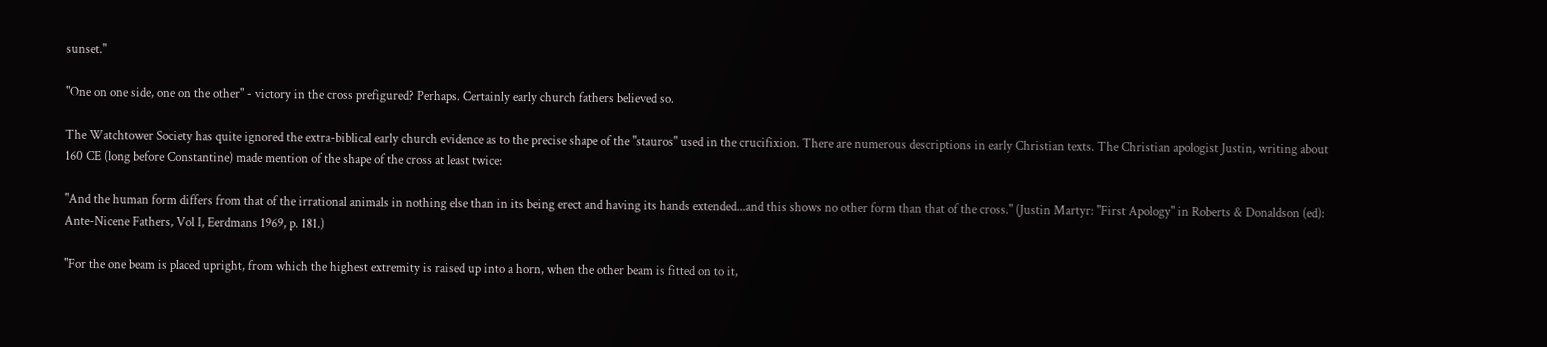sunset."

"One on one side, one on the other" - victory in the cross prefigured? Perhaps. Certainly early church fathers believed so.

The Watchtower Society has quite ignored the extra-biblical early church evidence as to the precise shape of the "stauros" used in the crucifixion. There are numerous descriptions in early Christian texts. The Christian apologist Justin, writing about 160 CE (long before Constantine) made mention of the shape of the cross at least twice:

"And the human form differs from that of the irrational animals in nothing else than in its being erect and having its hands extended...and this shows no other form than that of the cross." (Justin Martyr: "First Apology" in Roberts & Donaldson (ed): Ante-Nicene Fathers, Vol I, Eerdmans 1969, p. 181.)

"For the one beam is placed upright, from which the highest extremity is raised up into a horn, when the other beam is fitted on to it,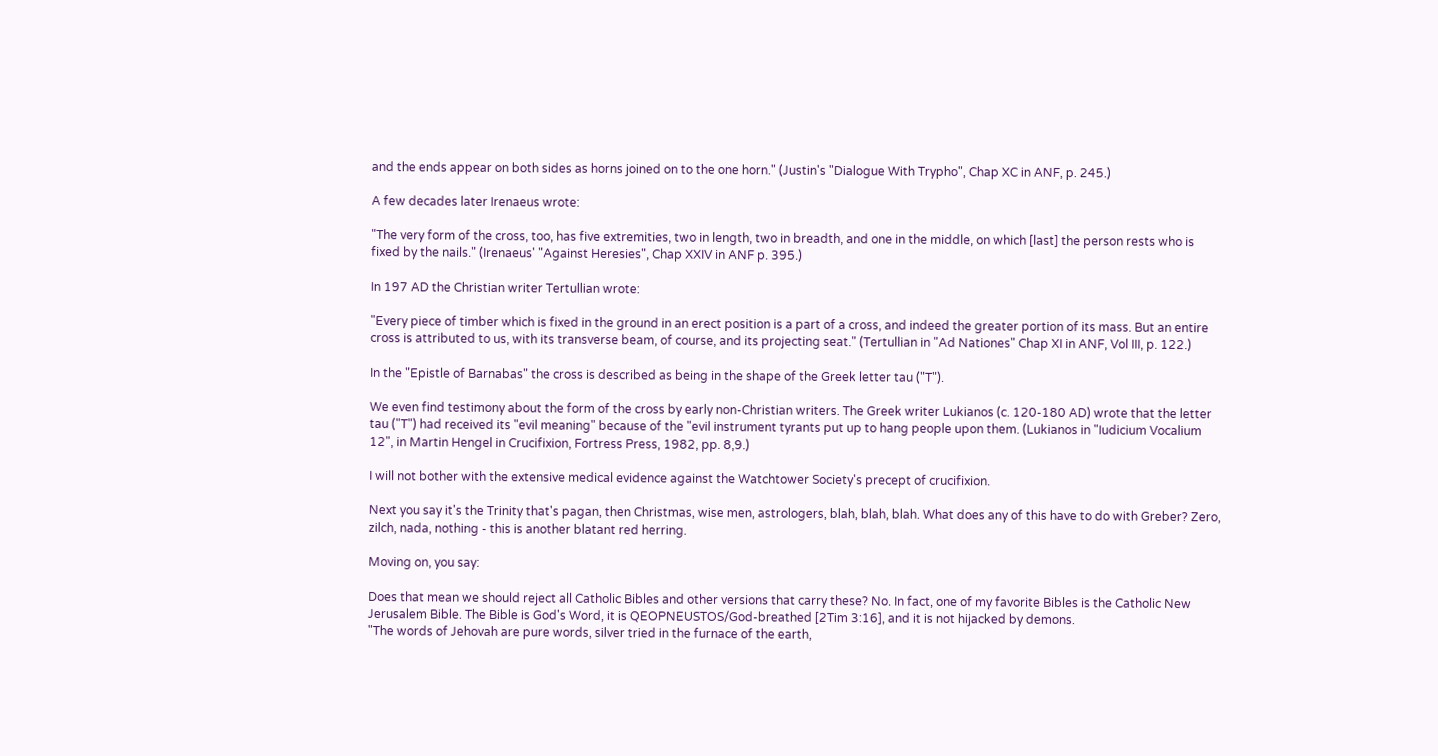and the ends appear on both sides as horns joined on to the one horn." (Justin's "Dialogue With Trypho", Chap XC in ANF, p. 245.)

A few decades later Irenaeus wrote:

"The very form of the cross, too, has five extremities, two in length, two in breadth, and one in the middle, on which [last] the person rests who is fixed by the nails." (Irenaeus' "Against Heresies", Chap XXIV in ANF p. 395.)

In 197 AD the Christian writer Tertullian wrote:

"Every piece of timber which is fixed in the ground in an erect position is a part of a cross, and indeed the greater portion of its mass. But an entire cross is attributed to us, with its transverse beam, of course, and its projecting seat." (Tertullian in "Ad Nationes" Chap XI in ANF, Vol III, p. 122.)

In the "Epistle of Barnabas" the cross is described as being in the shape of the Greek letter tau ("T").

We even find testimony about the form of the cross by early non-Christian writers. The Greek writer Lukianos (c. 120-180 AD) wrote that the letter tau ("T") had received its "evil meaning" because of the "evil instrument tyrants put up to hang people upon them. (Lukianos in "Iudicium Vocalium 12", in Martin Hengel in Crucifixion, Fortress Press, 1982, pp. 8,9.)

I will not bother with the extensive medical evidence against the Watchtower Society's precept of crucifixion.

Next you say it's the Trinity that's pagan, then Christmas, wise men, astrologers, blah, blah, blah. What does any of this have to do with Greber? Zero, zilch, nada, nothing - this is another blatant red herring.

Moving on, you say:

Does that mean we should reject all Catholic Bibles and other versions that carry these? No. In fact, one of my favorite Bibles is the Catholic New Jerusalem Bible. The Bible is God's Word, it is QEOPNEUSTOS/God-breathed [2Tim 3:16], and it is not hijacked by demons.
"The words of Jehovah are pure words, silver tried in the furnace of the earth,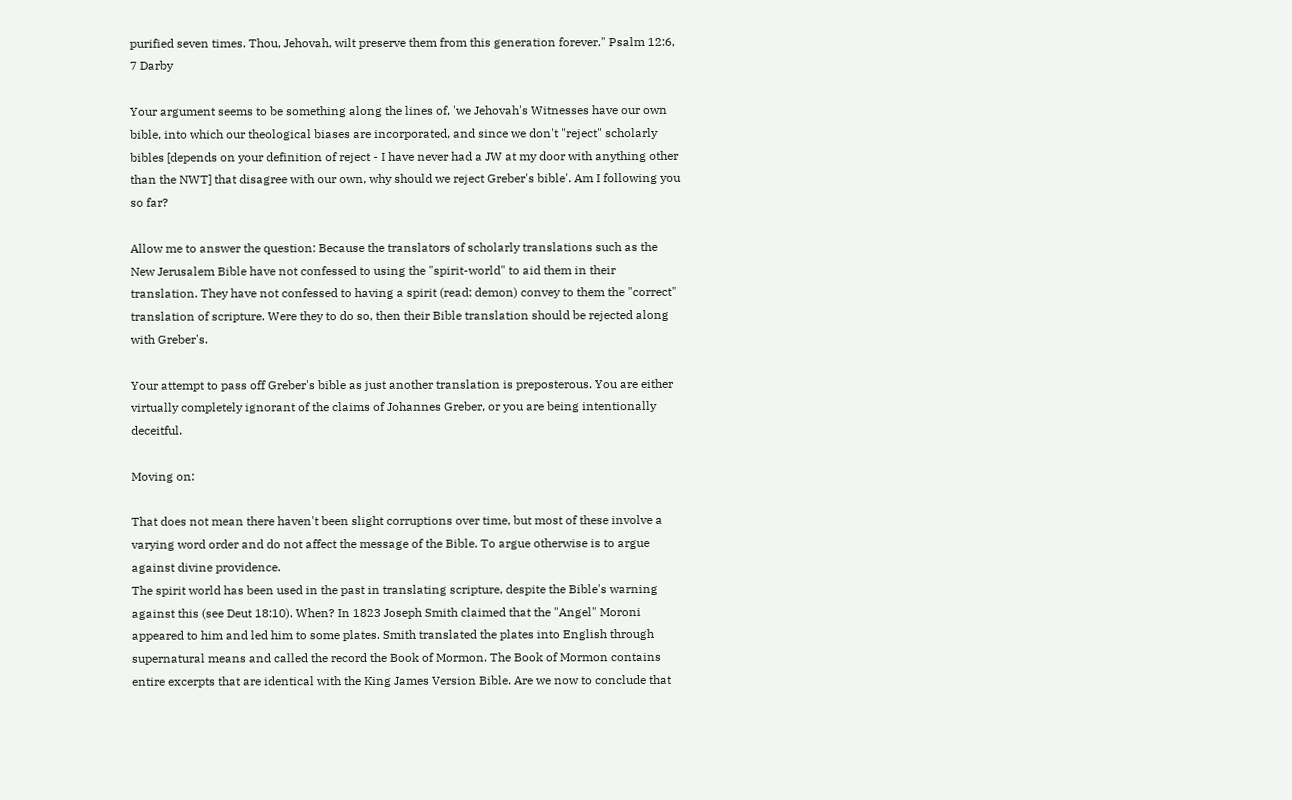purified seven times. Thou, Jehovah, wilt preserve them from this generation forever." Psalm 12:6, 7 Darby

Your argument seems to be something along the lines of, 'we Jehovah's Witnesses have our own bible, into which our theological biases are incorporated, and since we don't "reject" scholarly bibles [depends on your definition of reject - I have never had a JW at my door with anything other than the NWT] that disagree with our own, why should we reject Greber's bible'. Am I following you so far?

Allow me to answer the question: Because the translators of scholarly translations such as the New Jerusalem Bible have not confessed to using the "spirit-world" to aid them in their translation. They have not confessed to having a spirit (read: demon) convey to them the "correct" translation of scripture. Were they to do so, then their Bible translation should be rejected along with Greber's.

Your attempt to pass off Greber's bible as just another translation is preposterous. You are either virtually completely ignorant of the claims of Johannes Greber, or you are being intentionally deceitful.

Moving on:

That does not mean there haven't been slight corruptions over time, but most of these involve a varying word order and do not affect the message of the Bible. To argue otherwise is to argue against divine providence.
The spirit world has been used in the past in translating scripture, despite the Bible's warning against this (see Deut 18:10). When? In 1823 Joseph Smith claimed that the "Angel" Moroni appeared to him and led him to some plates. Smith translated the plates into English through supernatural means and called the record the Book of Mormon. The Book of Mormon contains entire excerpts that are identical with the King James Version Bible. Are we now to conclude that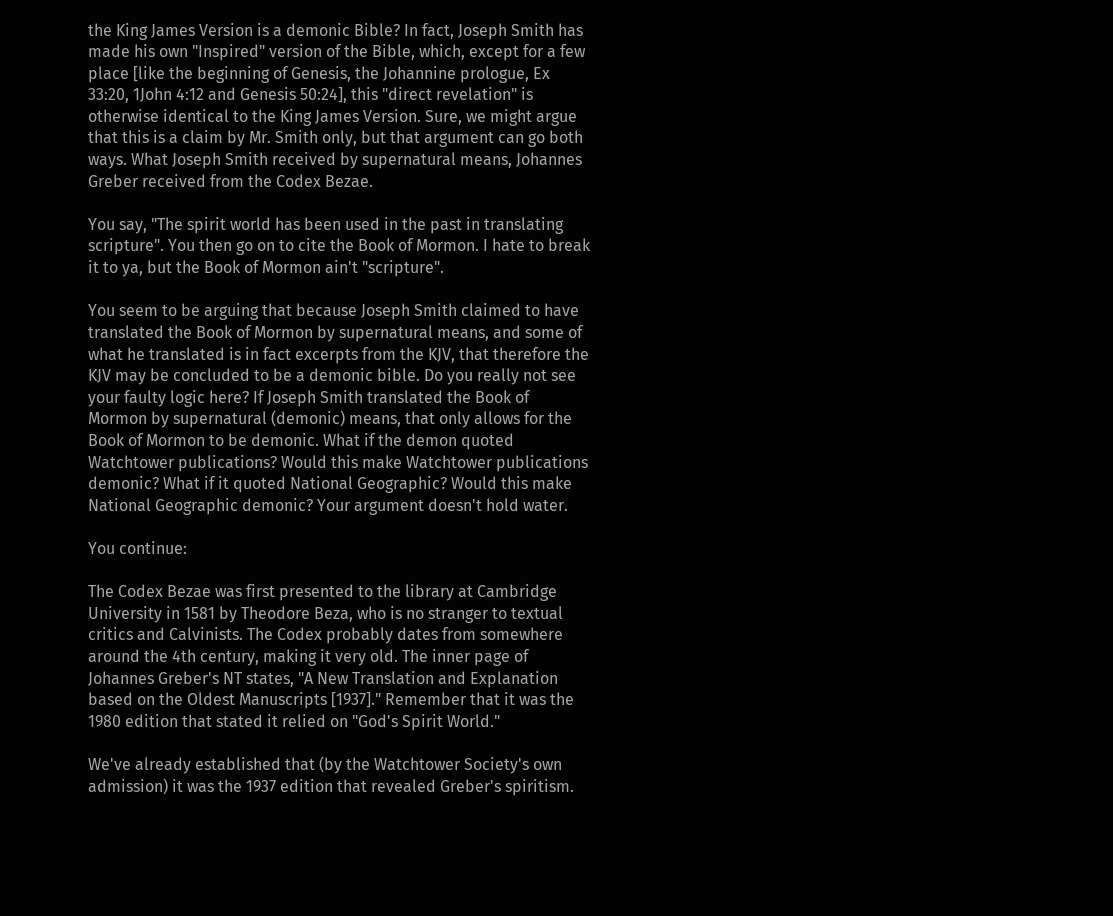the King James Version is a demonic Bible? In fact, Joseph Smith has made his own "Inspired" version of the Bible, which, except for a few place [like the beginning of Genesis, the Johannine prologue, Ex 33:20, 1John 4:12 and Genesis 50:24], this "direct revelation" is otherwise identical to the King James Version. Sure, we might argue that this is a claim by Mr. Smith only, but that argument can go both ways. What Joseph Smith received by supernatural means, Johannes Greber received from the Codex Bezae.

You say, "The spirit world has been used in the past in translating scripture". You then go on to cite the Book of Mormon. I hate to break it to ya, but the Book of Mormon ain't "scripture".

You seem to be arguing that because Joseph Smith claimed to have translated the Book of Mormon by supernatural means, and some of what he translated is in fact excerpts from the KJV, that therefore the KJV may be concluded to be a demonic bible. Do you really not see your faulty logic here? If Joseph Smith translated the Book of Mormon by supernatural (demonic) means, that only allows for the Book of Mormon to be demonic. What if the demon quoted Watchtower publications? Would this make Watchtower publications demonic? What if it quoted National Geographic? Would this make National Geographic demonic? Your argument doesn't hold water.

You continue:

The Codex Bezae was first presented to the library at Cambridge University in 1581 by Theodore Beza, who is no stranger to textual critics and Calvinists. The Codex probably dates from somewhere around the 4th century, making it very old. The inner page of Johannes Greber's NT states, "A New Translation and Explanation based on the Oldest Manuscripts [1937]." Remember that it was the 1980 edition that stated it relied on "God's Spirit World."

We've already established that (by the Watchtower Society's own admission) it was the 1937 edition that revealed Greber's spiritism.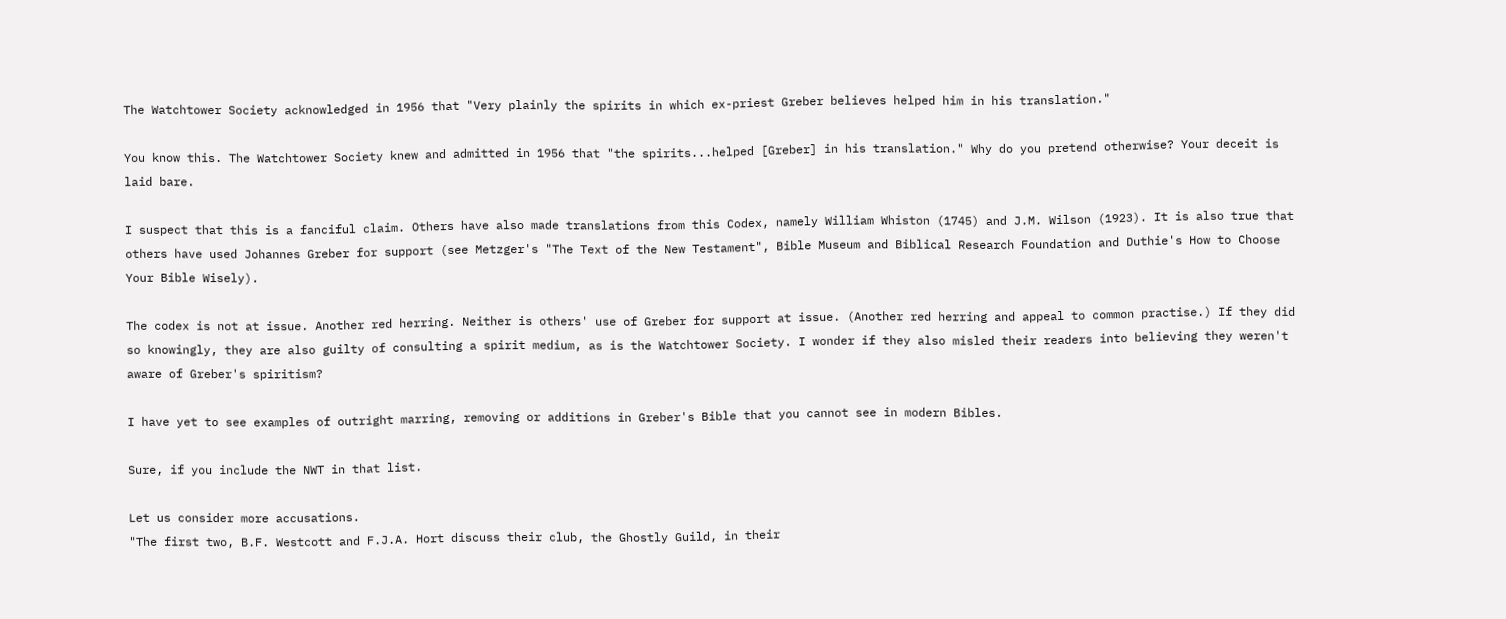The Watchtower Society acknowledged in 1956 that "Very plainly the spirits in which ex-priest Greber believes helped him in his translation."

You know this. The Watchtower Society knew and admitted in 1956 that "the spirits...helped [Greber] in his translation." Why do you pretend otherwise? Your deceit is laid bare.

I suspect that this is a fanciful claim. Others have also made translations from this Codex, namely William Whiston (1745) and J.M. Wilson (1923). It is also true that others have used Johannes Greber for support (see Metzger's "The Text of the New Testament", Bible Museum and Biblical Research Foundation and Duthie's How to Choose Your Bible Wisely).

The codex is not at issue. Another red herring. Neither is others' use of Greber for support at issue. (Another red herring and appeal to common practise.) If they did so knowingly, they are also guilty of consulting a spirit medium, as is the Watchtower Society. I wonder if they also misled their readers into believing they weren't aware of Greber's spiritism?

I have yet to see examples of outright marring, removing or additions in Greber's Bible that you cannot see in modern Bibles.

Sure, if you include the NWT in that list.

Let us consider more accusations.
"The first two, B.F. Westcott and F.J.A. Hort discuss their club, the Ghostly Guild, in their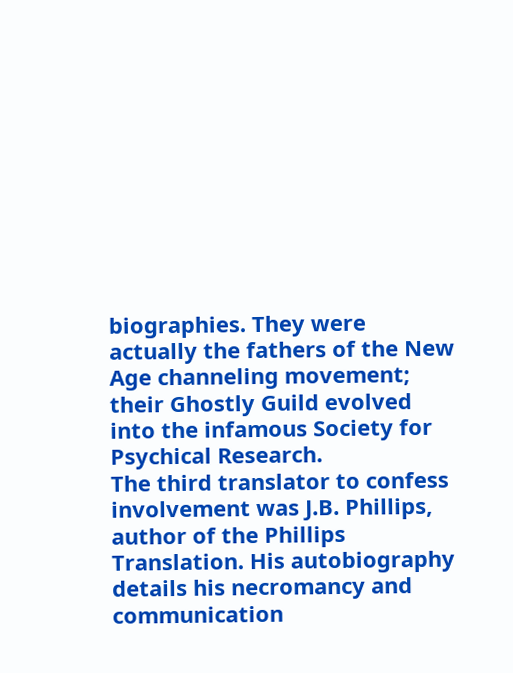biographies. They were actually the fathers of the New Age channeling movement; their Ghostly Guild evolved into the infamous Society for Psychical Research.
The third translator to confess involvement was J.B. Phillips, author of the Phillips Translation. His autobiography details his necromancy and communication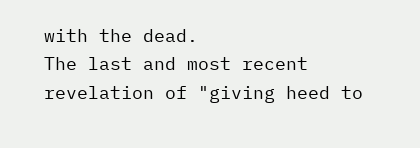with the dead.
The last and most recent revelation of "giving heed to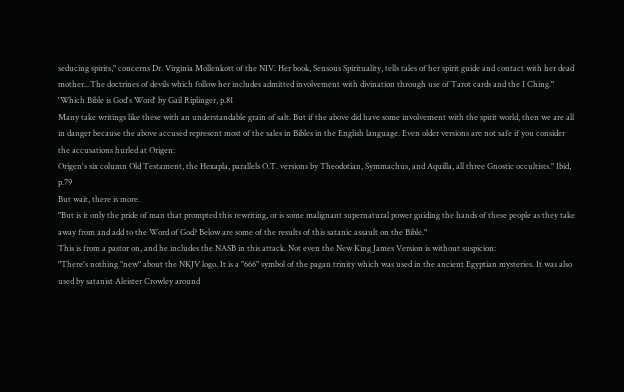seducing spirits," concerns Dr. Virginia Mollenkott of the NIV. Her book, Sensous Spirituality, tells tales of her spirit guide and contact with her dead mother...The doctrines of devils which follow her includes admitted involvement with divination through use of Tarot cards and the I Ching." 'Which Bible is God's Word' by Gail Riplinger, p.81
Many take writings like these with an understandable grain of salt. But if the above did have some involvement with the spirit world, then we are all in danger because the above accused represent most of the sales in Bibles in the English language. Even older versions are not safe if you consider the accusations hurled at Origen:
Origen's six column Old Testament, the Hexapla, parallels O.T. versions by Theodotian, Symmachus, and Aquilla, all three Gnostic occultists." Ibid, p.79
But wait, there is more.
"But is it only the pride of man that prompted this rewriting, or is some malignant supernatural power guiding the hands of these people as they take away from and add to the Word of God? Below are some of the results of this satanic assault on the Bible."
This is from a pastor on, and he includes the NASB in this attack. Not even the New King James Version is without suspicion:
"There's nothing "new" about the NKJV logo. It is a "666" symbol of the pagan trinity which was used in the ancient Egyptian mysteries. It was also used by satanist Aleister Crowley around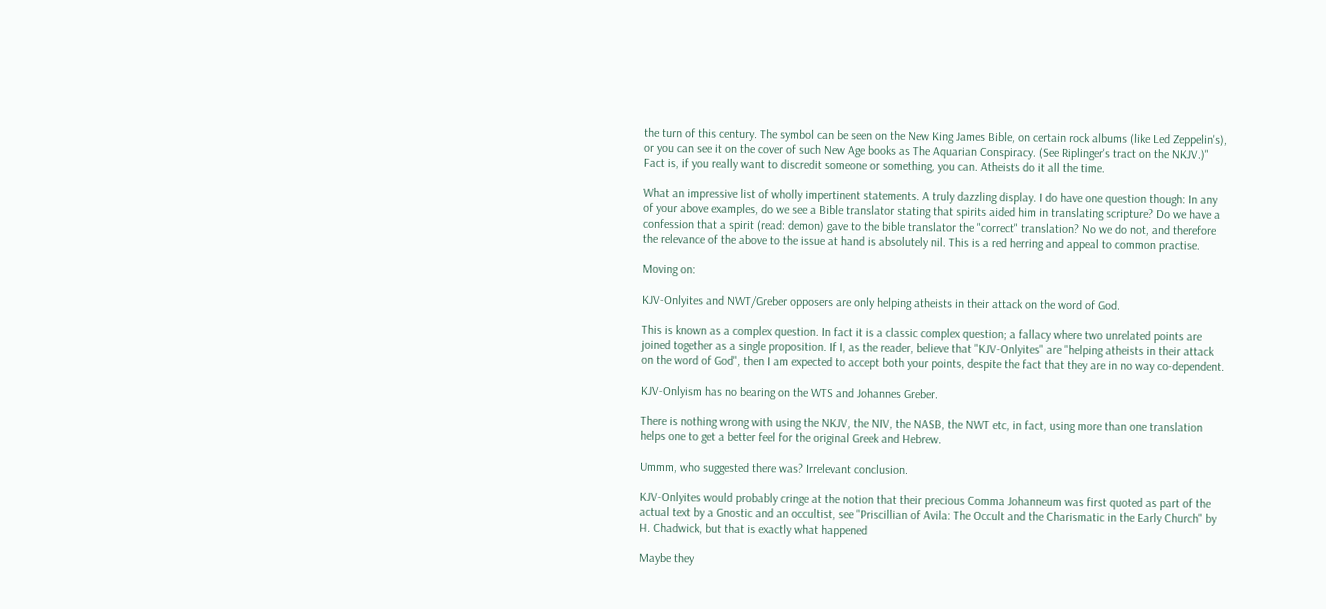the turn of this century. The symbol can be seen on the New King James Bible, on certain rock albums (like Led Zeppelin's), or you can see it on the cover of such New Age books as The Aquarian Conspiracy. (See Riplinger's tract on the NKJV.)"
Fact is, if you really want to discredit someone or something, you can. Atheists do it all the time.

What an impressive list of wholly impertinent statements. A truly dazzling display. I do have one question though: In any of your above examples, do we see a Bible translator stating that spirits aided him in translating scripture? Do we have a confession that a spirit (read: demon) gave to the bible translator the "correct" translation? No we do not, and therefore the relevance of the above to the issue at hand is absolutely nil. This is a red herring and appeal to common practise.

Moving on:

KJV-Onlyites and NWT/Greber opposers are only helping atheists in their attack on the word of God.

This is known as a complex question. In fact it is a classic complex question; a fallacy where two unrelated points are joined together as a single proposition. If I, as the reader, believe that "KJV-Onlyites" are "helping atheists in their attack on the word of God", then I am expected to accept both your points, despite the fact that they are in no way co-dependent.

KJV-Onlyism has no bearing on the WTS and Johannes Greber.

There is nothing wrong with using the NKJV, the NIV, the NASB, the NWT etc, in fact, using more than one translation helps one to get a better feel for the original Greek and Hebrew.

Ummm, who suggested there was? Irrelevant conclusion.

KJV-Onlyites would probably cringe at the notion that their precious Comma Johanneum was first quoted as part of the actual text by a Gnostic and an occultist, see "Priscillian of Avila: The Occult and the Charismatic in the Early Church" by H. Chadwick, but that is exactly what happened

Maybe they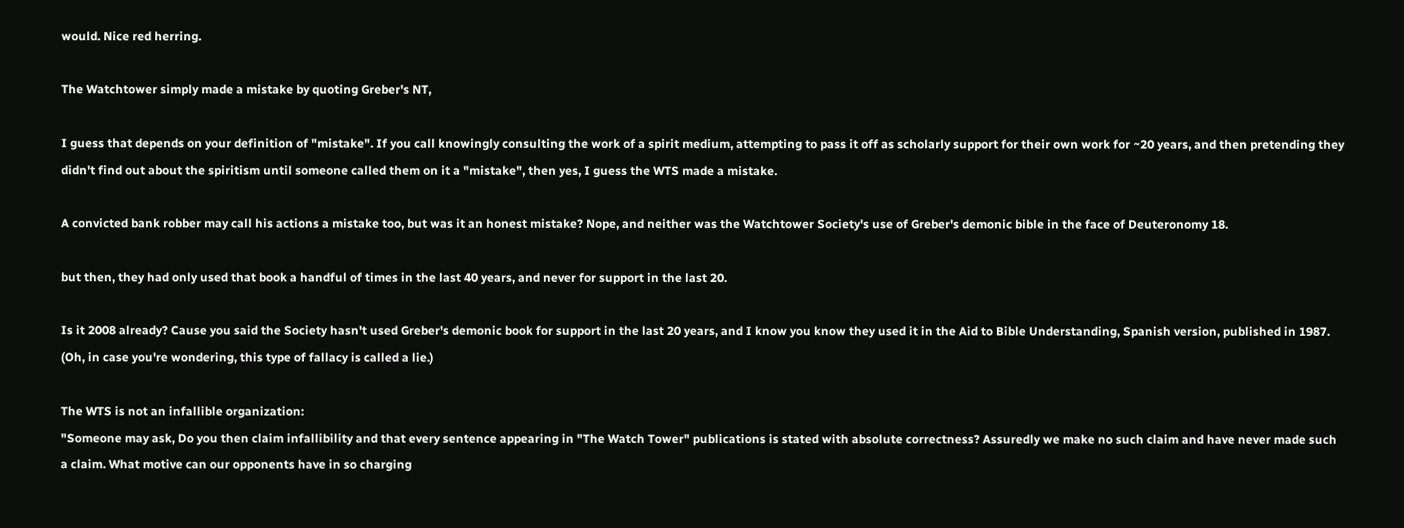would. Nice red herring.

The Watchtower simply made a mistake by quoting Greber's NT,

I guess that depends on your definition of "mistake". If you call knowingly consulting the work of a spirit medium, attempting to pass it off as scholarly support for their own work for ~20 years, and then pretending they didn't find out about the spiritism until someone called them on it a "mistake", then yes, I guess the WTS made a mistake.

A convicted bank robber may call his actions a mistake too, but was it an honest mistake? Nope, and neither was the Watchtower Society's use of Greber's demonic bible in the face of Deuteronomy 18.

but then, they had only used that book a handful of times in the last 40 years, and never for support in the last 20.

Is it 2008 already? Cause you said the Society hasn't used Greber's demonic book for support in the last 20 years, and I know you know they used it in the Aid to Bible Understanding, Spanish version, published in 1987. (Oh, in case you're wondering, this type of fallacy is called a lie.)

The WTS is not an infallible organization:
"Someone may ask, Do you then claim infallibility and that every sentence appearing in "The Watch Tower" publications is stated with absolute correctness? Assuredly we make no such claim and have never made such a claim. What motive can our opponents have in so charging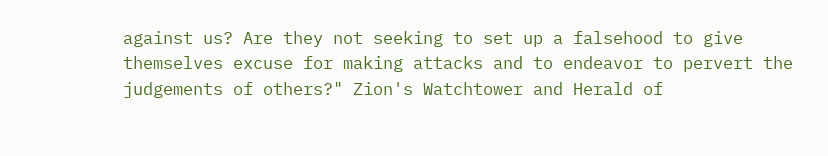against us? Are they not seeking to set up a falsehood to give themselves excuse for making attacks and to endeavor to pervert the judgements of others?" Zion's Watchtower and Herald of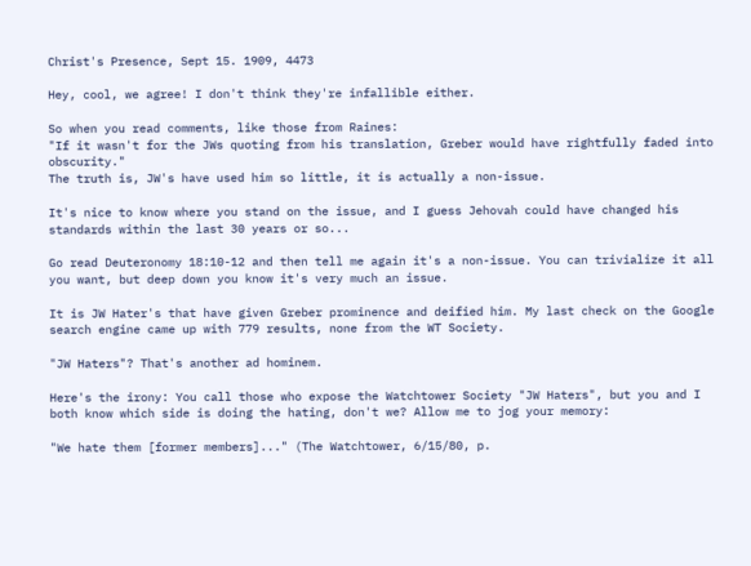Christ's Presence, Sept 15. 1909, 4473

Hey, cool, we agree! I don't think they're infallible either.

So when you read comments, like those from Raines:
"If it wasn't for the JWs quoting from his translation, Greber would have rightfully faded into obscurity."
The truth is, JW's have used him so little, it is actually a non-issue.

It's nice to know where you stand on the issue, and I guess Jehovah could have changed his standards within the last 30 years or so...

Go read Deuteronomy 18:10-12 and then tell me again it's a non-issue. You can trivialize it all you want, but deep down you know it's very much an issue.

It is JW Hater's that have given Greber prominence and deified him. My last check on the Google search engine came up with 779 results, none from the WT Society.

"JW Haters"? That's another ad hominem.

Here's the irony: You call those who expose the Watchtower Society "JW Haters", but you and I both know which side is doing the hating, don't we? Allow me to jog your memory:

"We hate them [former members]..." (The Watchtower, 6/15/80, p.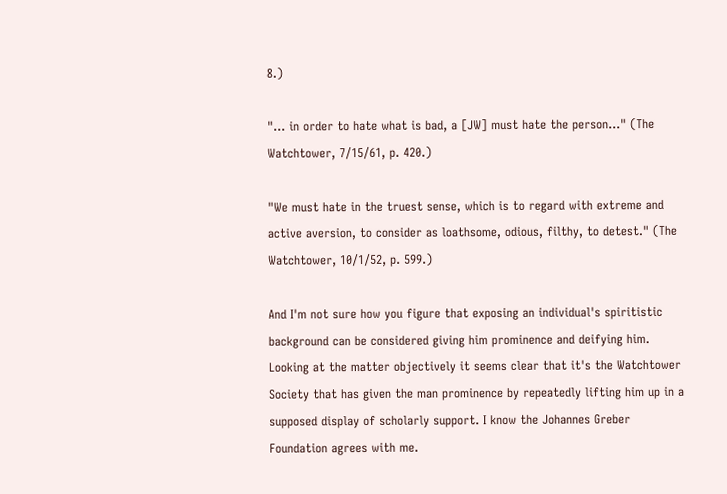8.)

"... in order to hate what is bad, a [JW] must hate the person..." (The Watchtower, 7/15/61, p. 420.)

"We must hate in the truest sense, which is to regard with extreme and active aversion, to consider as loathsome, odious, filthy, to detest." (The Watchtower, 10/1/52, p. 599.)

And I'm not sure how you figure that exposing an individual's spiritistic background can be considered giving him prominence and deifying him. Looking at the matter objectively it seems clear that it's the Watchtower Society that has given the man prominence by repeatedly lifting him up in a supposed display of scholarly support. I know the Johannes Greber Foundation agrees with me.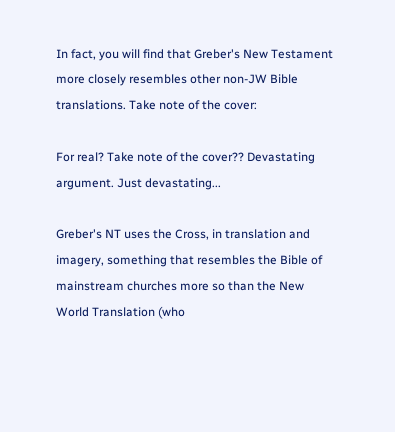In fact, you will find that Greber's New Testament more closely resembles other non-JW Bible translations. Take note of the cover:

For real? Take note of the cover?? Devastating argument. Just devastating...

Greber's NT uses the Cross, in translation and imagery, something that resembles the Bible of mainstream churches more so than the New World Translation (who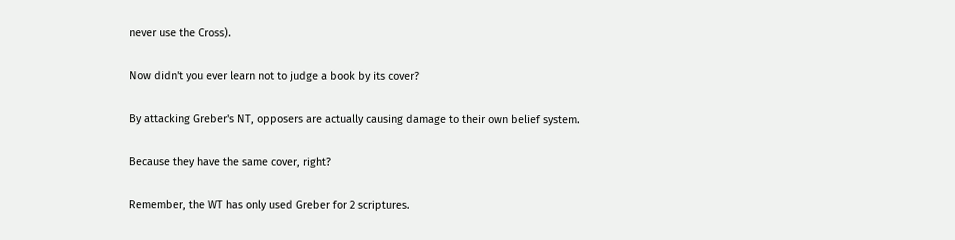never use the Cross).

Now didn't you ever learn not to judge a book by its cover?

By attacking Greber's NT, opposers are actually causing damage to their own belief system.

Because they have the same cover, right?

Remember, the WT has only used Greber for 2 scriptures.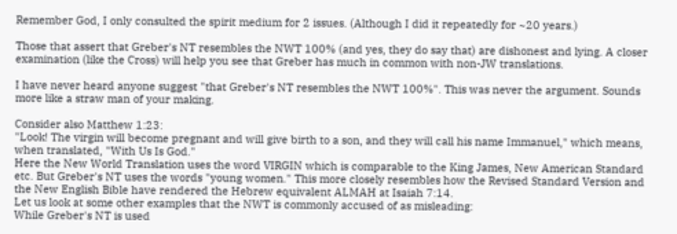Remember God, I only consulted the spirit medium for 2 issues. (Although I did it repeatedly for ~20 years.)

Those that assert that Greber's NT resembles the NWT 100% (and yes, they do say that) are dishonest and lying. A closer examination (like the Cross) will help you see that Greber has much in common with non-JW translations.

I have never heard anyone suggest "that Greber's NT resembles the NWT 100%". This was never the argument. Sounds more like a straw man of your making.

Consider also Matthew 1:23:
"Look! The virgin will become pregnant and will give birth to a son, and they will call his name Immanuel," which means, when translated, "With Us Is God."
Here the New World Translation uses the word VIRGIN which is comparable to the King James, New American Standard etc. But Greber's NT uses the words "young women." This more closely resembles how the Revised Standard Version and the New English Bible have rendered the Hebrew equivalent ALMAH at Isaiah 7:14.
Let us look at some other examples that the NWT is commonly accused of as misleading:
While Greber's NT is used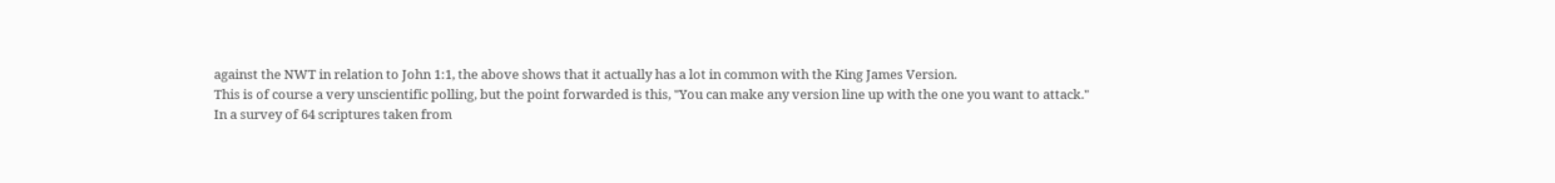against the NWT in relation to John 1:1, the above shows that it actually has a lot in common with the King James Version.
This is of course a very unscientific polling, but the point forwarded is this, "You can make any version line up with the one you want to attack."
In a survey of 64 scriptures taken from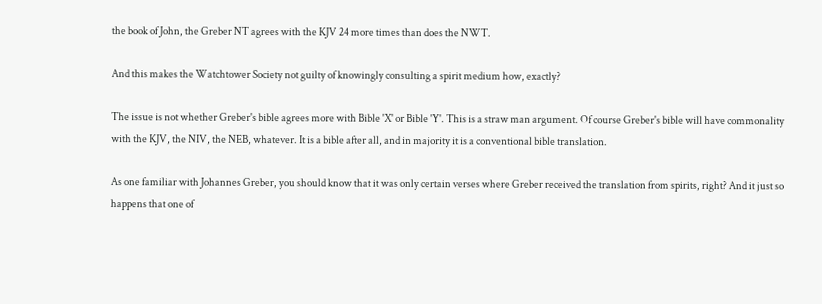the book of John, the Greber NT agrees with the KJV 24 more times than does the NWT.

And this makes the Watchtower Society not guilty of knowingly consulting a spirit medium how, exactly?

The issue is not whether Greber's bible agrees more with Bible 'X' or Bible 'Y'. This is a straw man argument. Of course Greber's bible will have commonality with the KJV, the NIV, the NEB, whatever. It is a bible after all, and in majority it is a conventional bible translation.

As one familiar with Johannes Greber, you should know that it was only certain verses where Greber received the translation from spirits, right? And it just so happens that one of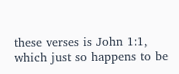these verses is John 1:1, which just so happens to be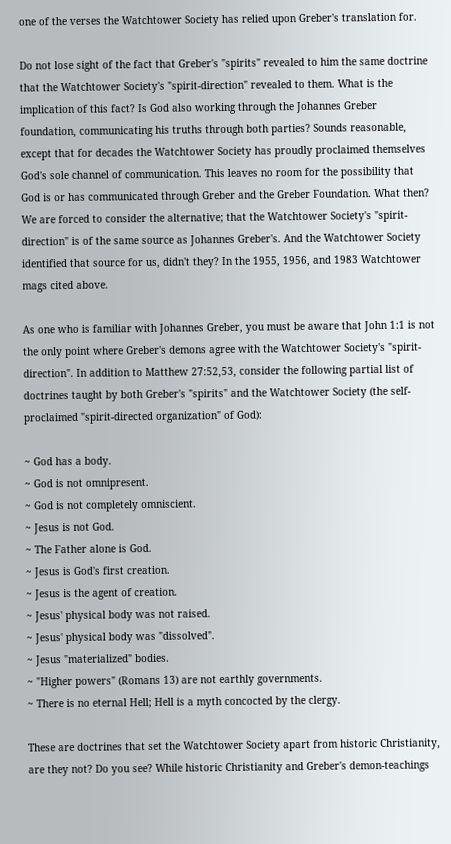one of the verses the Watchtower Society has relied upon Greber's translation for.

Do not lose sight of the fact that Greber's "spirits" revealed to him the same doctrine that the Watchtower Society's "spirit-direction" revealed to them. What is the implication of this fact? Is God also working through the Johannes Greber foundation, communicating his truths through both parties? Sounds reasonable, except that for decades the Watchtower Society has proudly proclaimed themselves God's sole channel of communication. This leaves no room for the possibility that God is or has communicated through Greber and the Greber Foundation. What then? We are forced to consider the alternative; that the Watchtower Society's "spirit-direction" is of the same source as Johannes Greber's. And the Watchtower Society identified that source for us, didn't they? In the 1955, 1956, and 1983 Watchtower mags cited above.

As one who is familiar with Johannes Greber, you must be aware that John 1:1 is not the only point where Greber's demons agree with the Watchtower Society's "spirit-direction". In addition to Matthew 27:52,53, consider the following partial list of doctrines taught by both Greber's "spirits" and the Watchtower Society (the self-proclaimed "spirit-directed organization" of God):

~ God has a body.
~ God is not omnipresent.
~ God is not completely omniscient.
~ Jesus is not God.
~ The Father alone is God.
~ Jesus is God's first creation.
~ Jesus is the agent of creation.
~ Jesus' physical body was not raised.
~ Jesus' physical body was "dissolved".
~ Jesus "materialized" bodies.
~ "Higher powers" (Romans 13) are not earthly governments.
~ There is no eternal Hell; Hell is a myth concocted by the clergy.

These are doctrines that set the Watchtower Society apart from historic Christianity, are they not? Do you see? While historic Christianity and Greber's demon-teachings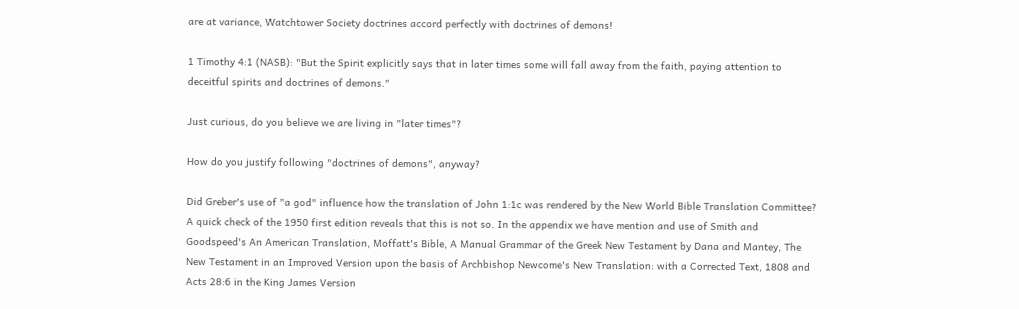are at variance, Watchtower Society doctrines accord perfectly with doctrines of demons!

1 Timothy 4:1 (NASB): "But the Spirit explicitly says that in later times some will fall away from the faith, paying attention to deceitful spirits and doctrines of demons."

Just curious, do you believe we are living in "later times"?

How do you justify following "doctrines of demons", anyway?

Did Greber's use of "a god" influence how the translation of John 1:1c was rendered by the New World Bible Translation Committee?
A quick check of the 1950 first edition reveals that this is not so. In the appendix we have mention and use of Smith and Goodspeed's An American Translation, Moffatt's Bible, A Manual Grammar of the Greek New Testament by Dana and Mantey, The New Testament in an Improved Version upon the basis of Archbishop Newcome's New Translation: with a Corrected Text, 1808 and Acts 28:6 in the King James Version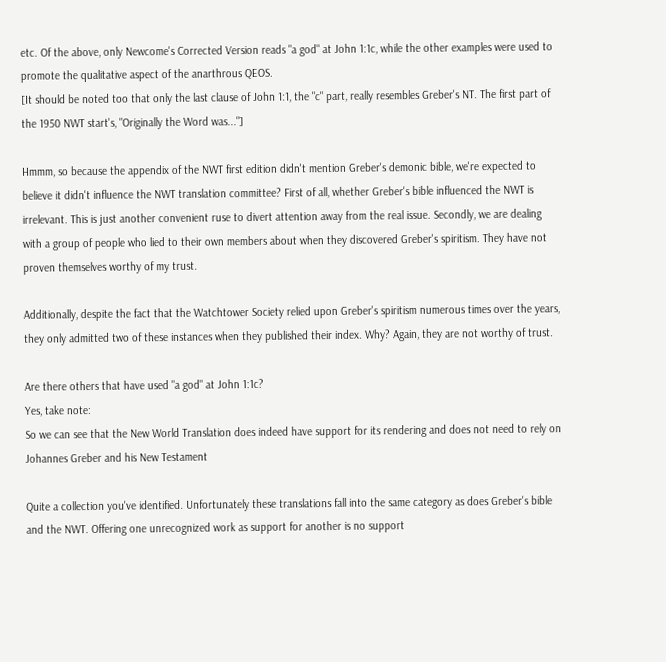etc. Of the above, only Newcome's Corrected Version reads "a god" at John 1:1c, while the other examples were used to promote the qualitative aspect of the anarthrous QEOS.
[It should be noted too that only the last clause of John 1:1, the "c" part, really resembles Greber's NT. The first part of the 1950 NWT start's, "Originally the Word was..."]

Hmmm, so because the appendix of the NWT first edition didn't mention Greber's demonic bible, we're expected to believe it didn't influence the NWT translation committee? First of all, whether Greber's bible influenced the NWT is irrelevant. This is just another convenient ruse to divert attention away from the real issue. Secondly, we are dealing with a group of people who lied to their own members about when they discovered Greber's spiritism. They have not proven themselves worthy of my trust.

Additionally, despite the fact that the Watchtower Society relied upon Greber's spiritism numerous times over the years, they only admitted two of these instances when they published their index. Why? Again, they are not worthy of trust.

Are there others that have used "a god" at John 1:1c?
Yes, take note:
So we can see that the New World Translation does indeed have support for its rendering and does not need to rely on Johannes Greber and his New Testament

Quite a collection you've identified. Unfortunately these translations fall into the same category as does Greber's bible and the NWT. Offering one unrecognized work as support for another is no support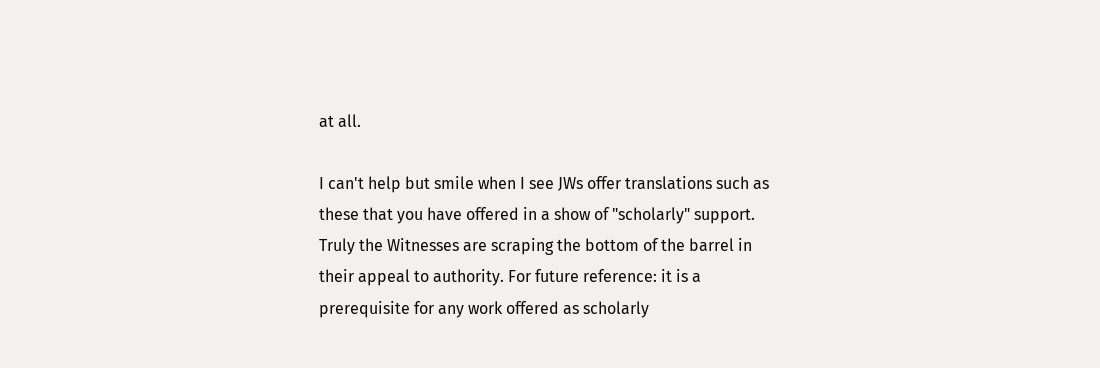at all.

I can't help but smile when I see JWs offer translations such as these that you have offered in a show of "scholarly" support. Truly the Witnesses are scraping the bottom of the barrel in their appeal to authority. For future reference: it is a prerequisite for any work offered as scholarly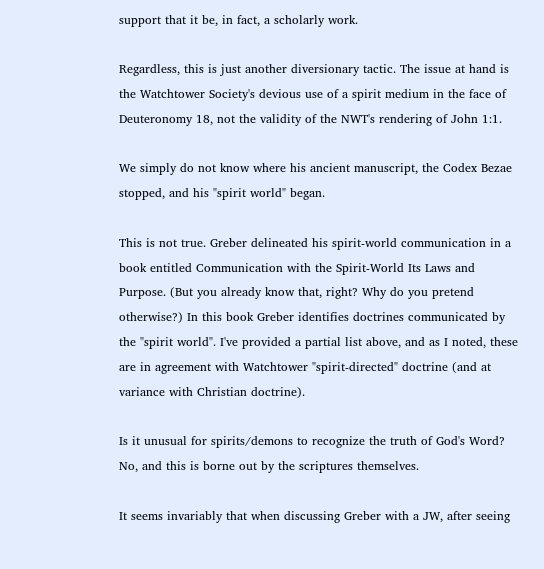support that it be, in fact, a scholarly work.

Regardless, this is just another diversionary tactic. The issue at hand is the Watchtower Society's devious use of a spirit medium in the face of Deuteronomy 18, not the validity of the NWT's rendering of John 1:1.

We simply do not know where his ancient manuscript, the Codex Bezae stopped, and his "spirit world" began.

This is not true. Greber delineated his spirit-world communication in a book entitled Communication with the Spirit-World Its Laws and Purpose. (But you already know that, right? Why do you pretend otherwise?) In this book Greber identifies doctrines communicated by the "spirit world". I've provided a partial list above, and as I noted, these are in agreement with Watchtower "spirit-directed" doctrine (and at variance with Christian doctrine).

Is it unusual for spirits/demons to recognize the truth of God's Word?
No, and this is borne out by the scriptures themselves.

It seems invariably that when discussing Greber with a JW, after seeing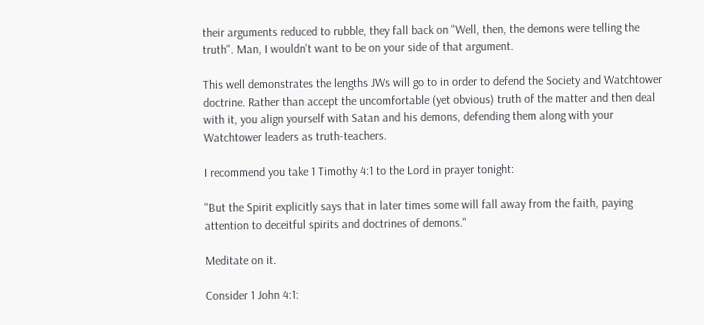their arguments reduced to rubble, they fall back on "Well, then, the demons were telling the truth". Man, I wouldn't want to be on your side of that argument.

This well demonstrates the lengths JWs will go to in order to defend the Society and Watchtower doctrine. Rather than accept the uncomfortable (yet obvious) truth of the matter and then deal with it, you align yourself with Satan and his demons, defending them along with your Watchtower leaders as truth-teachers.

I recommend you take 1 Timothy 4:1 to the Lord in prayer tonight:

"But the Spirit explicitly says that in later times some will fall away from the faith, paying attention to deceitful spirits and doctrines of demons."

Meditate on it.

Consider 1 John 4:1: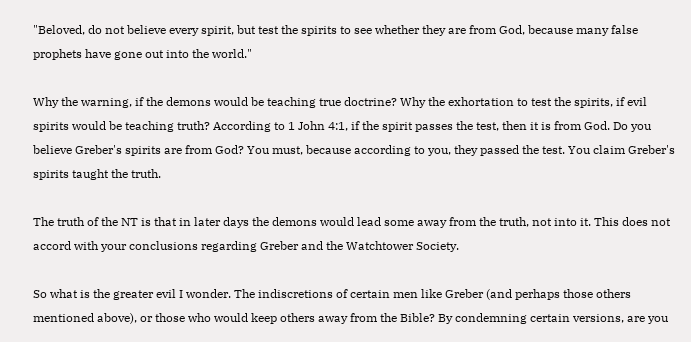"Beloved, do not believe every spirit, but test the spirits to see whether they are from God, because many false prophets have gone out into the world."

Why the warning, if the demons would be teaching true doctrine? Why the exhortation to test the spirits, if evil spirits would be teaching truth? According to 1 John 4:1, if the spirit passes the test, then it is from God. Do you believe Greber's spirits are from God? You must, because according to you, they passed the test. You claim Greber's spirits taught the truth.

The truth of the NT is that in later days the demons would lead some away from the truth, not into it. This does not accord with your conclusions regarding Greber and the Watchtower Society.

So what is the greater evil I wonder. The indiscretions of certain men like Greber (and perhaps those others mentioned above), or those who would keep others away from the Bible? By condemning certain versions, are you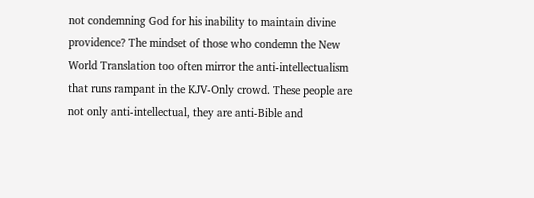not condemning God for his inability to maintain divine providence? The mindset of those who condemn the New World Translation too often mirror the anti-intellectualism that runs rampant in the KJV-Only crowd. These people are not only anti-intellectual, they are anti-Bible and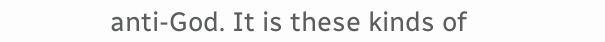anti-God. It is these kinds of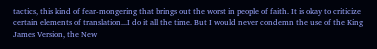tactics, this kind of fear-mongering that brings out the worst in people of faith. It is okay to criticize certain elements of translation...I do it all the time. But I would never condemn the use of the King James Version, the New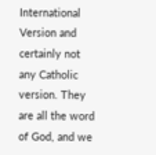International Version and certainly not any Catholic version. They are all the word of God, and we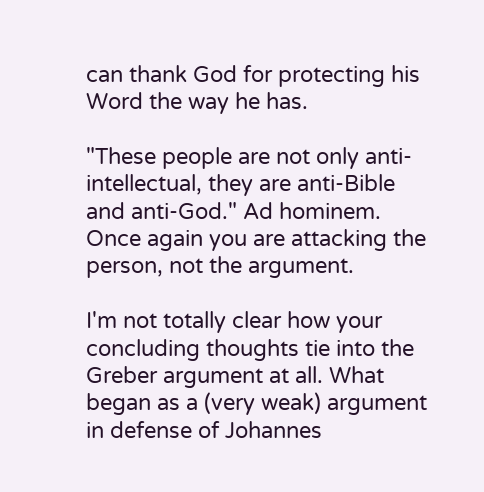can thank God for protecting his Word the way he has.

"These people are not only anti-intellectual, they are anti-Bible and anti-God." Ad hominem. Once again you are attacking the person, not the argument.

I'm not totally clear how your concluding thoughts tie into the Greber argument at all. What began as a (very weak) argument in defense of Johannes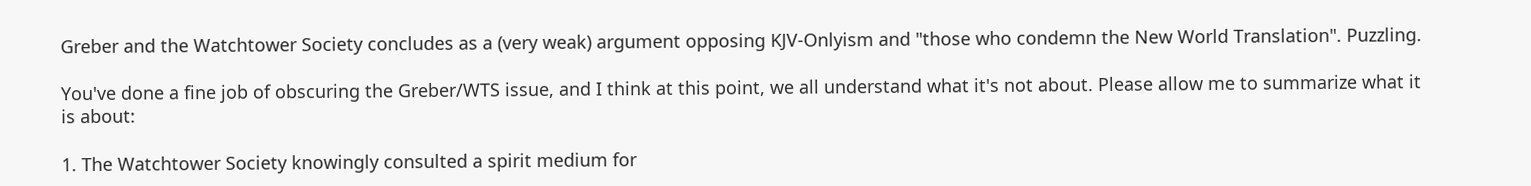Greber and the Watchtower Society concludes as a (very weak) argument opposing KJV-Onlyism and "those who condemn the New World Translation". Puzzling.

You've done a fine job of obscuring the Greber/WTS issue, and I think at this point, we all understand what it's not about. Please allow me to summarize what it is about:

1. The Watchtower Society knowingly consulted a spirit medium for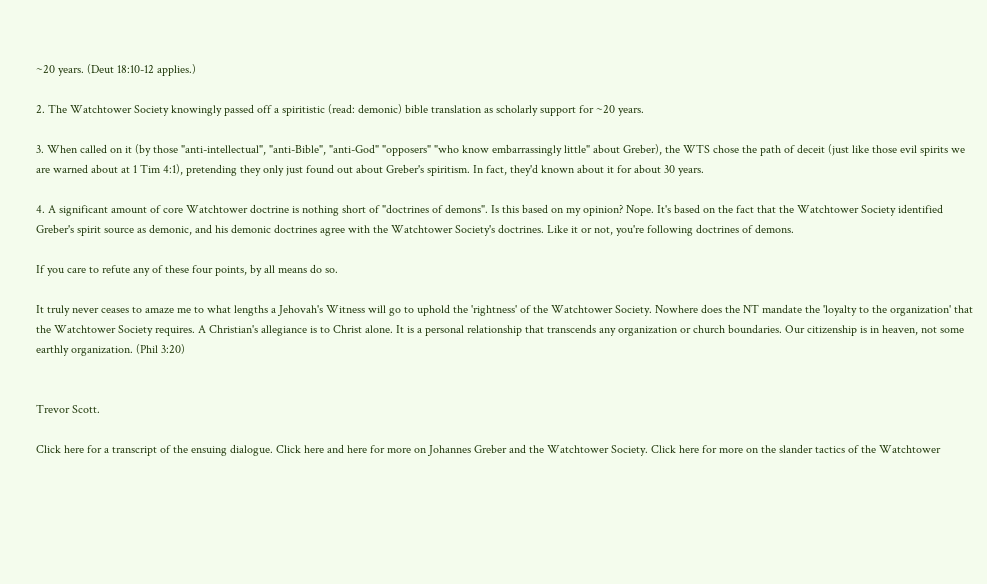~20 years. (Deut 18:10-12 applies.)

2. The Watchtower Society knowingly passed off a spiritistic (read: demonic) bible translation as scholarly support for ~20 years.

3. When called on it (by those "anti-intellectual", "anti-Bible", "anti-God" "opposers" "who know embarrassingly little" about Greber), the WTS chose the path of deceit (just like those evil spirits we are warned about at 1 Tim 4:1), pretending they only just found out about Greber's spiritism. In fact, they'd known about it for about 30 years.

4. A significant amount of core Watchtower doctrine is nothing short of "doctrines of demons". Is this based on my opinion? Nope. It's based on the fact that the Watchtower Society identified Greber's spirit source as demonic, and his demonic doctrines agree with the Watchtower Society's doctrines. Like it or not, you're following doctrines of demons.

If you care to refute any of these four points, by all means do so.

It truly never ceases to amaze me to what lengths a Jehovah's Witness will go to uphold the 'rightness' of the Watchtower Society. Nowhere does the NT mandate the 'loyalty to the organization' that the Watchtower Society requires. A Christian's allegiance is to Christ alone. It is a personal relationship that transcends any organization or church boundaries. Our citizenship is in heaven, not some earthly organization. (Phil 3:20)


Trevor Scott.

Click here for a transcript of the ensuing dialogue. Click here and here for more on Johannes Greber and the Watchtower Society. Click here for more on the slander tactics of the Watchtower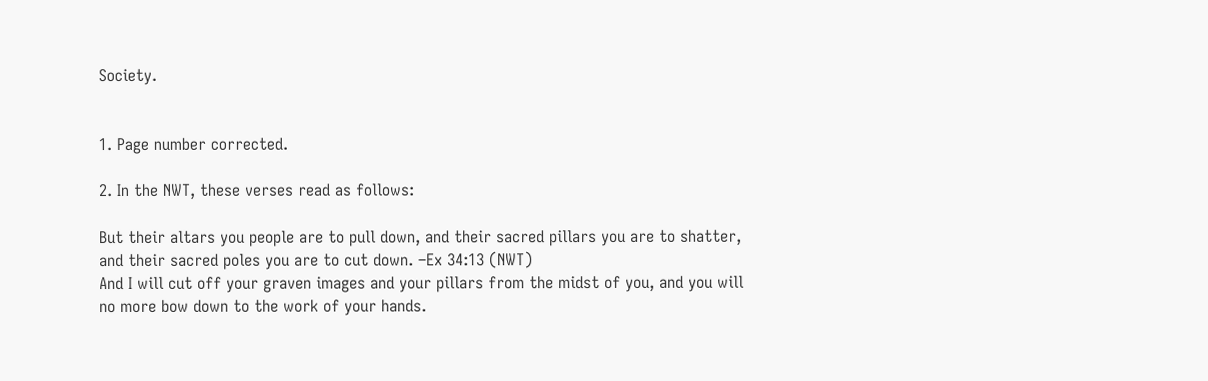Society.


1. Page number corrected.

2. In the NWT, these verses read as follows:

But their altars you people are to pull down, and their sacred pillars you are to shatter, and their sacred poles you are to cut down. –Ex 34:13 (NWT)
And I will cut off your graven images and your pillars from the midst of you, and you will no more bow down to the work of your hands.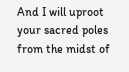And I will uproot your sacred poles from the midst of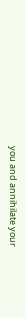you and annihilate your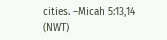cities. –Micah 5:13,14 (NWT)